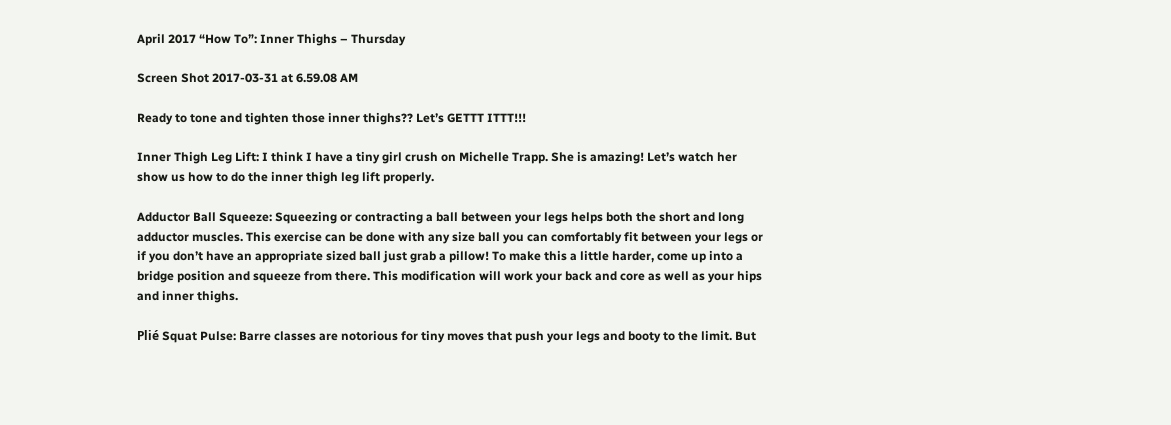April 2017 “How To”: Inner Thighs – Thursday

Screen Shot 2017-03-31 at 6.59.08 AM

Ready to tone and tighten those inner thighs?? Let’s GETTT ITTT!!!

Inner Thigh Leg Lift: I think I have a tiny girl crush on Michelle Trapp. She is amazing! Let’s watch her show us how to do the inner thigh leg lift properly.

Adductor Ball Squeeze: Squeezing or contracting a ball between your legs helps both the short and long adductor muscles. This exercise can be done with any size ball you can comfortably fit between your legs or if you don’t have an appropriate sized ball just grab a pillow! To make this a little harder, come up into a bridge position and squeeze from there. This modification will work your back and core as well as your hips and inner thighs.

Plié Squat Pulse: Barre classes are notorious for tiny moves that push your legs and booty to the limit. But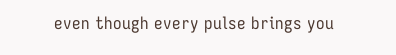even though every pulse brings you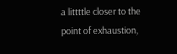a littttle closer to the point of exhaustion,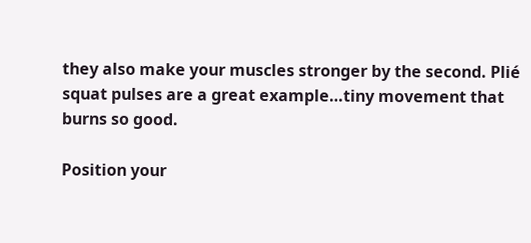they also make your muscles stronger by the second. Plié squat pulses are a great example…tiny movement that burns so good.

Position your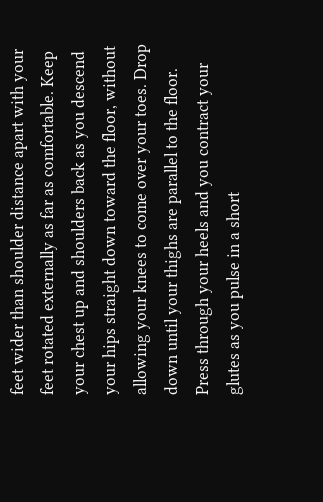feet wider than shoulder distance apart with your feet rotated externally as far as comfortable. Keep your chest up and shoulders back as you descend your hips straight down toward the floor, without allowing your knees to come over your toes. Drop down until your thighs are parallel to the floor. Press through your heels and you contract your glutes as you pulse in a short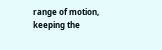range of motion, keeping the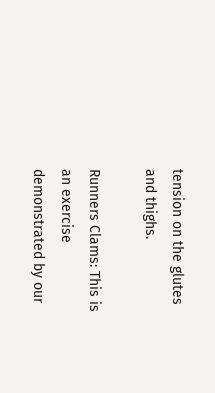tension on the glutes and thighs.

Runners Clams: This is an exercise demonstrated by our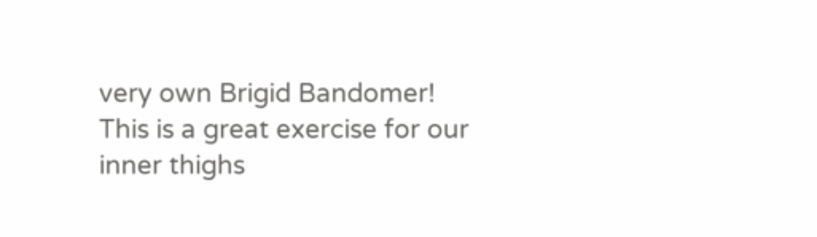very own Brigid Bandomer! This is a great exercise for our inner thighs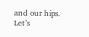and our hips. Let’s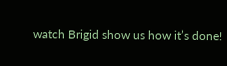watch Brigid show us how it’s done!